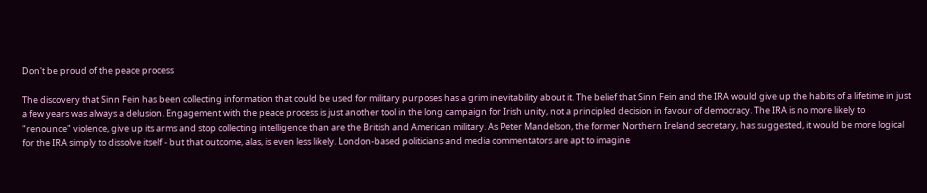Don't be proud of the peace process

The discovery that Sinn Fein has been collecting information that could be used for military purposes has a grim inevitability about it. The belief that Sinn Fein and the IRA would give up the habits of a lifetime in just a few years was always a delusion. Engagement with the peace process is just another tool in the long campaign for Irish unity, not a principled decision in favour of democracy. The IRA is no more likely to "renounce" violence, give up its arms and stop collecting intelligence than are the British and American military. As Peter Mandelson, the former Northern Ireland secretary, has suggested, it would be more logical for the IRA simply to dissolve itself - but that outcome, alas, is even less likely. London-based politicians and media commentators are apt to imagine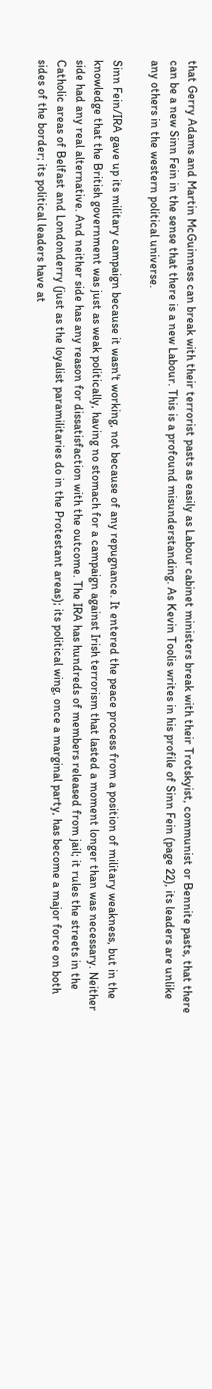that Gerry Adams and Martin McGuinness can break with their terrorist pasts as easily as Labour cabinet ministers break with their Trotskyist, communist or Bennite pasts, that there can be a new Sinn Fein in the sense that there is a new Labour. This is a profound misunderstanding. As Kevin Toolis writes in his profile of Sinn Fein (page 22), its leaders are unlike any others in the western political universe.

Sinn Fein/IRA gave up its military campaign because it wasn't working, not because of any repugnance. It entered the peace process from a position of military weakness, but in the knowledge that the British government was just as weak politically, having no stomach for a campaign against Irish terrorism that lasted a moment longer than was necessary. Neither side had any real alternative. And neither side has any reason for dissatisfaction with the outcome. The IRA has hundreds of members released from jail; it rules the streets in the Catholic areas of Belfast and Londonderry (just as the loyalist paramilitaries do in the Protestant areas); its political wing, once a marginal party, has become a major force on both sides of the border; its political leaders have at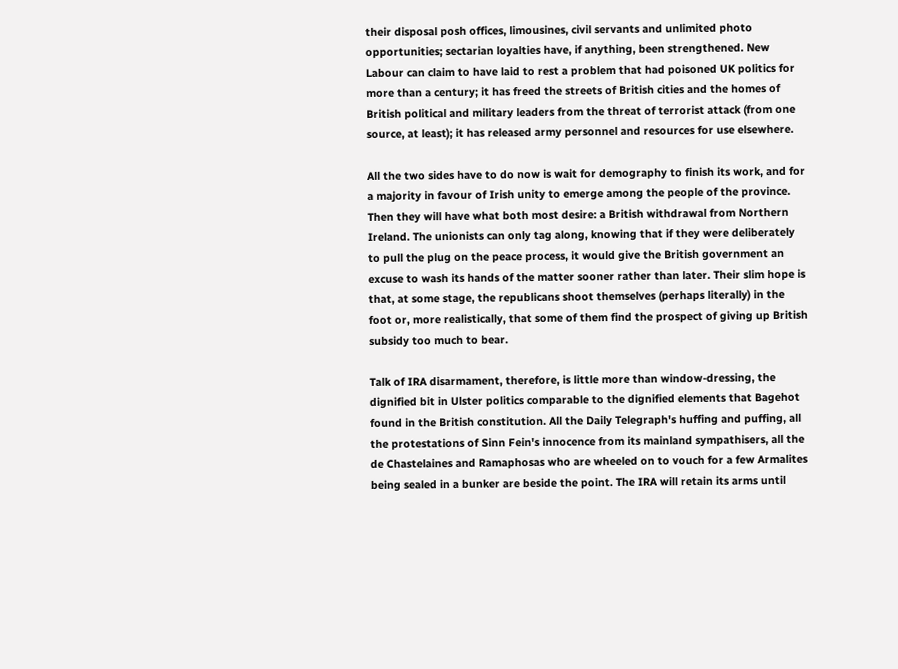their disposal posh offices, limousines, civil servants and unlimited photo opportunities; sectarian loyalties have, if anything, been strengthened. New Labour can claim to have laid to rest a problem that had poisoned UK politics for more than a century; it has freed the streets of British cities and the homes of British political and military leaders from the threat of terrorist attack (from one source, at least); it has released army personnel and resources for use elsewhere.

All the two sides have to do now is wait for demography to finish its work, and for a majority in favour of Irish unity to emerge among the people of the province. Then they will have what both most desire: a British withdrawal from Northern Ireland. The unionists can only tag along, knowing that if they were deliberately to pull the plug on the peace process, it would give the British government an excuse to wash its hands of the matter sooner rather than later. Their slim hope is that, at some stage, the republicans shoot themselves (perhaps literally) in the foot or, more realistically, that some of them find the prospect of giving up British subsidy too much to bear.

Talk of IRA disarmament, therefore, is little more than window-dressing, the dignified bit in Ulster politics comparable to the dignified elements that Bagehot found in the British constitution. All the Daily Telegraph's huffing and puffing, all the protestations of Sinn Fein's innocence from its mainland sympathisers, all the de Chastelaines and Ramaphosas who are wheeled on to vouch for a few Armalites being sealed in a bunker are beside the point. The IRA will retain its arms until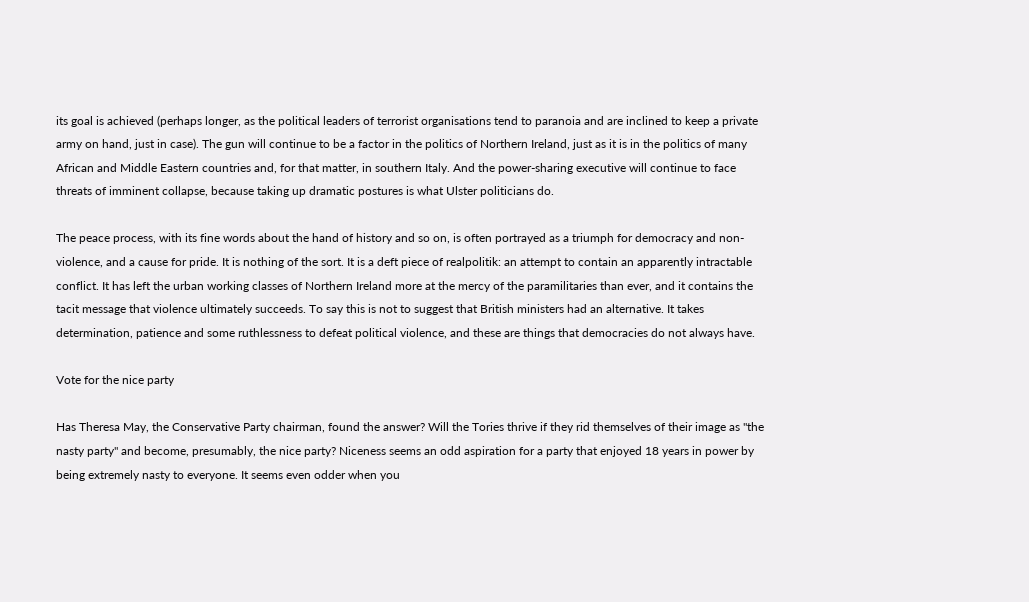its goal is achieved (perhaps longer, as the political leaders of terrorist organisations tend to paranoia and are inclined to keep a private army on hand, just in case). The gun will continue to be a factor in the politics of Northern Ireland, just as it is in the politics of many African and Middle Eastern countries and, for that matter, in southern Italy. And the power-sharing executive will continue to face threats of imminent collapse, because taking up dramatic postures is what Ulster politicians do.

The peace process, with its fine words about the hand of history and so on, is often portrayed as a triumph for democracy and non-violence, and a cause for pride. It is nothing of the sort. It is a deft piece of realpolitik: an attempt to contain an apparently intractable conflict. It has left the urban working classes of Northern Ireland more at the mercy of the paramilitaries than ever, and it contains the tacit message that violence ultimately succeeds. To say this is not to suggest that British ministers had an alternative. It takes determination, patience and some ruthlessness to defeat political violence, and these are things that democracies do not always have.

Vote for the nice party

Has Theresa May, the Conservative Party chairman, found the answer? Will the Tories thrive if they rid themselves of their image as "the nasty party" and become, presumably, the nice party? Niceness seems an odd aspiration for a party that enjoyed 18 years in power by being extremely nasty to everyone. It seems even odder when you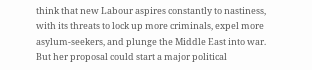think that new Labour aspires constantly to nastiness, with its threats to lock up more criminals, expel more asylum-seekers, and plunge the Middle East into war. But her proposal could start a major political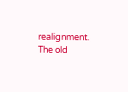realignment. The old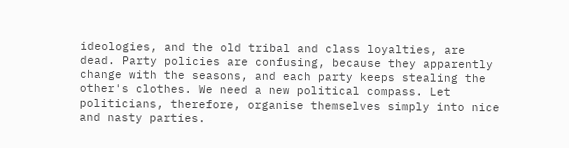ideologies, and the old tribal and class loyalties, are dead. Party policies are confusing, because they apparently change with the seasons, and each party keeps stealing the other's clothes. We need a new political compass. Let politicians, therefore, organise themselves simply into nice and nasty parties.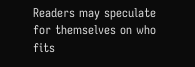Readers may speculate for themselves on who fits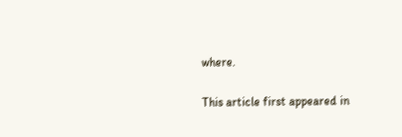where.

This article first appeared in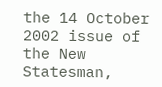the 14 October 2002 issue of the New Statesman,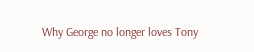Why George no longer loves Tony